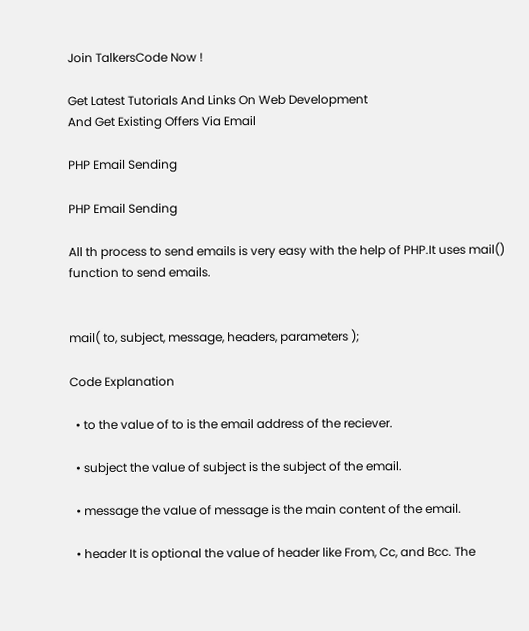Join TalkersCode Now !

Get Latest Tutorials And Links On Web Development
And Get Existing Offers Via Email

PHP Email Sending

PHP Email Sending

All th process to send emails is very easy with the help of PHP.It uses mail() function to send emails.


mail( to, subject, message, headers, parameters );

Code Explanation

  • to the value of to is the email address of the reciever.

  • subject the value of subject is the subject of the email.

  • message the value of message is the main content of the email.

  • header It is optional the value of header like From, Cc, and Bcc. The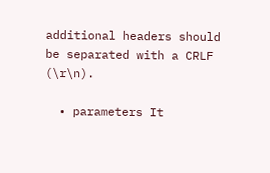additional headers should be separated with a CRLF (\r\n).

  • parameters It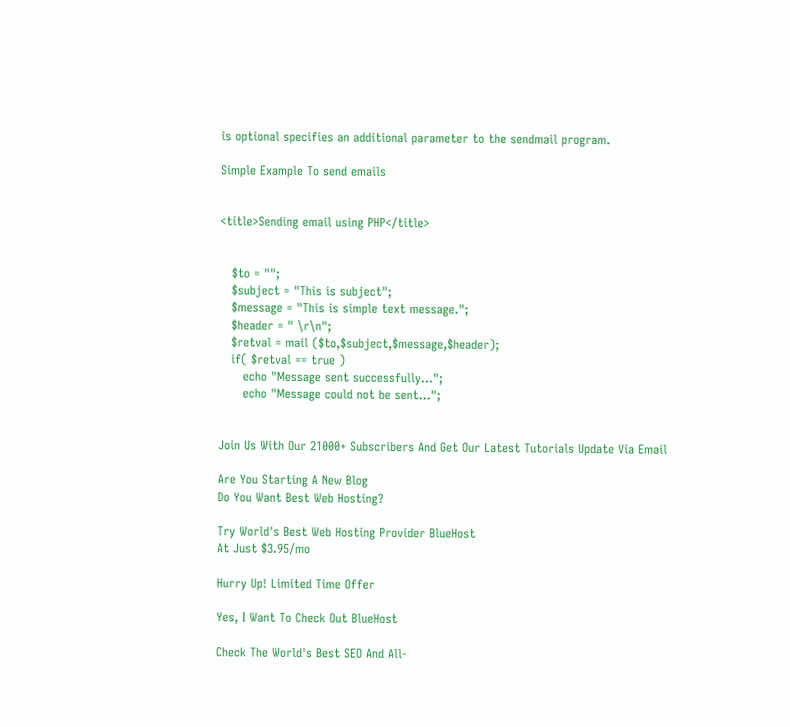is optional specifies an additional parameter to the sendmail program.

Simple Example To send emails


<title>Sending email using PHP</title>


   $to = "";
   $subject = "This is subject";
   $message = "This is simple text message.";
   $header = " \r\n";
   $retval = mail ($to,$subject,$message,$header);
   if( $retval == true )
      echo "Message sent successfully...";
      echo "Message could not be sent...";


Join Us With Our 21000+ Subscribers And Get Our Latest Tutorials Update Via Email

Are You Starting A New Blog
Do You Want Best Web Hosting?

Try World's Best Web Hosting Provider BlueHost
At Just $3.95/mo

Hurry Up! Limited Time Offer

Yes, I Want To Check Out BlueHost

Check The World's Best SEO And All-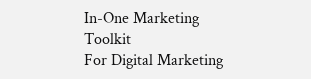In-One Marketing Toolkit
For Digital Marketing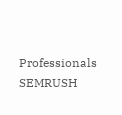Professionals SEMRUSH